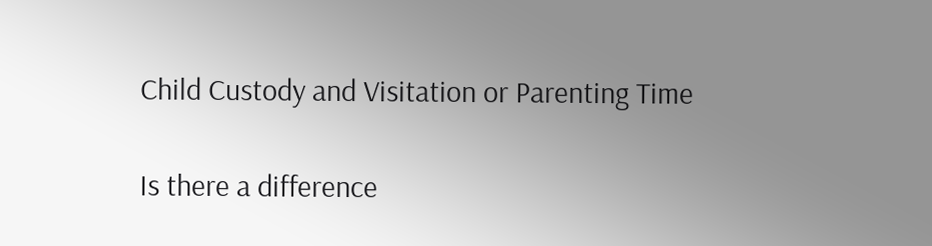Child Custody and Visitation or Parenting Time

Is there a difference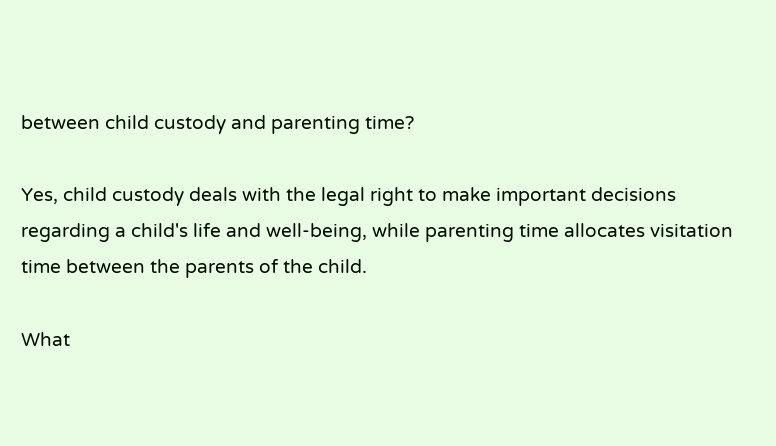between child custody and parenting time?

Yes, child custody deals with the legal right to make important decisions regarding a child's life and well-being, while parenting time allocates visitation time between the parents of the child.

What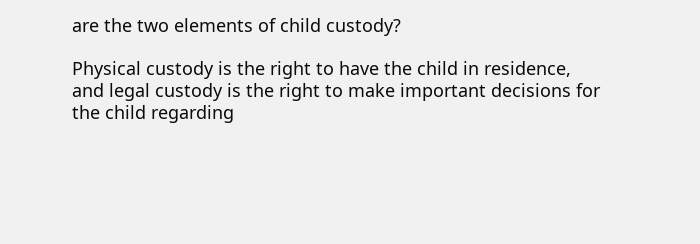are the two elements of child custody?

Physical custody is the right to have the child in residence, and legal custody is the right to make important decisions for the child regarding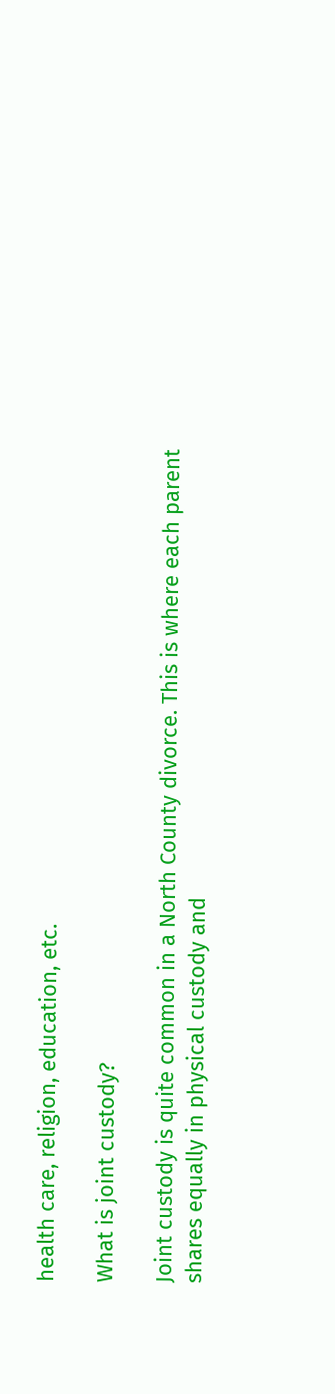health care, religion, education, etc.

What is joint custody?

Joint custody is quite common in a North County divorce. This is where each parent shares equally in physical custody and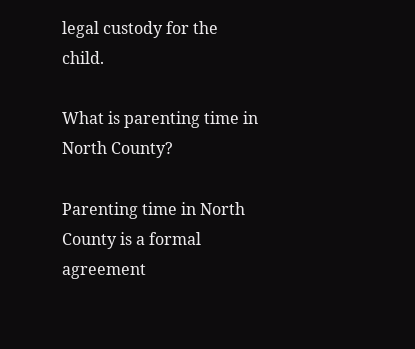legal custody for the child.

What is parenting time in North County?

Parenting time in North County is a formal agreement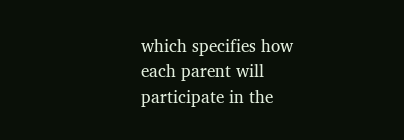which specifies how each parent will participate in the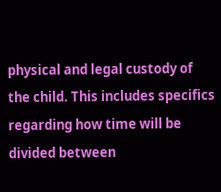physical and legal custody of the child. This includes specifics regarding how time will be divided between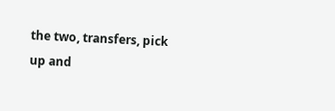the two, transfers, pick up and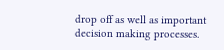drop off as well as important decision making processes.